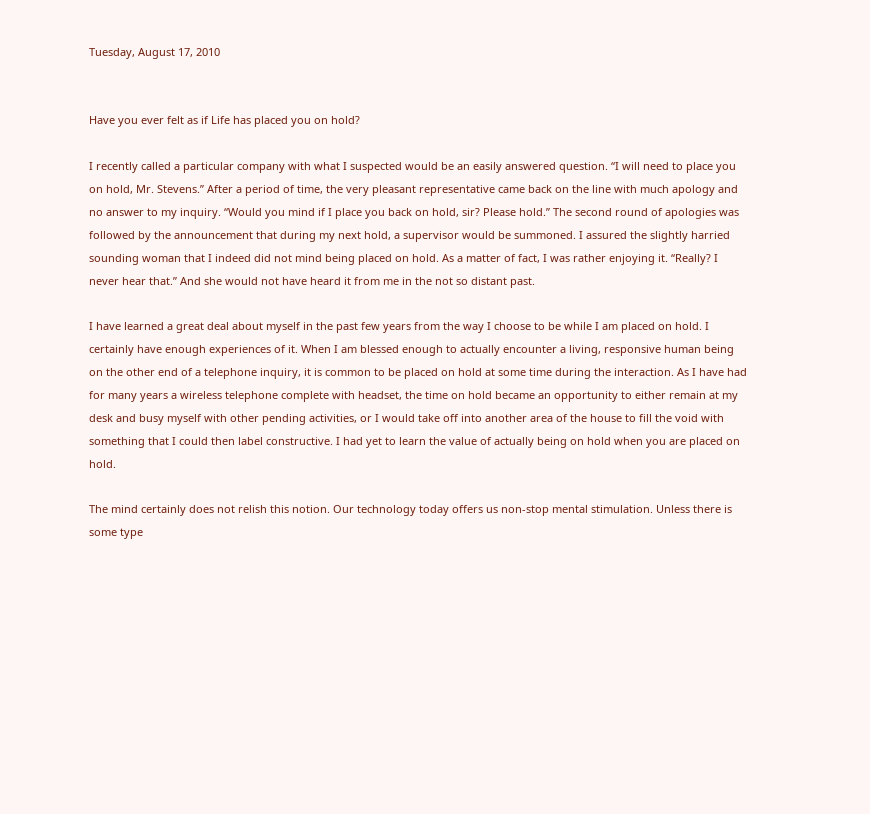Tuesday, August 17, 2010


Have you ever felt as if Life has placed you on hold?

I recently called a particular company with what I suspected would be an easily answered question. “I will need to place you on hold, Mr. Stevens.” After a period of time, the very pleasant representative came back on the line with much apology and no answer to my inquiry. “Would you mind if I place you back on hold, sir? Please hold.” The second round of apologies was followed by the announcement that during my next hold, a supervisor would be summoned. I assured the slightly harried sounding woman that I indeed did not mind being placed on hold. As a matter of fact, I was rather enjoying it. “Really? I never hear that.” And she would not have heard it from me in the not so distant past.

I have learned a great deal about myself in the past few years from the way I choose to be while I am placed on hold. I certainly have enough experiences of it. When I am blessed enough to actually encounter a living, responsive human being on the other end of a telephone inquiry, it is common to be placed on hold at some time during the interaction. As I have had for many years a wireless telephone complete with headset, the time on hold became an opportunity to either remain at my desk and busy myself with other pending activities, or I would take off into another area of the house to fill the void with something that I could then label constructive. I had yet to learn the value of actually being on hold when you are placed on hold.

The mind certainly does not relish this notion. Our technology today offers us non-stop mental stimulation. Unless there is some type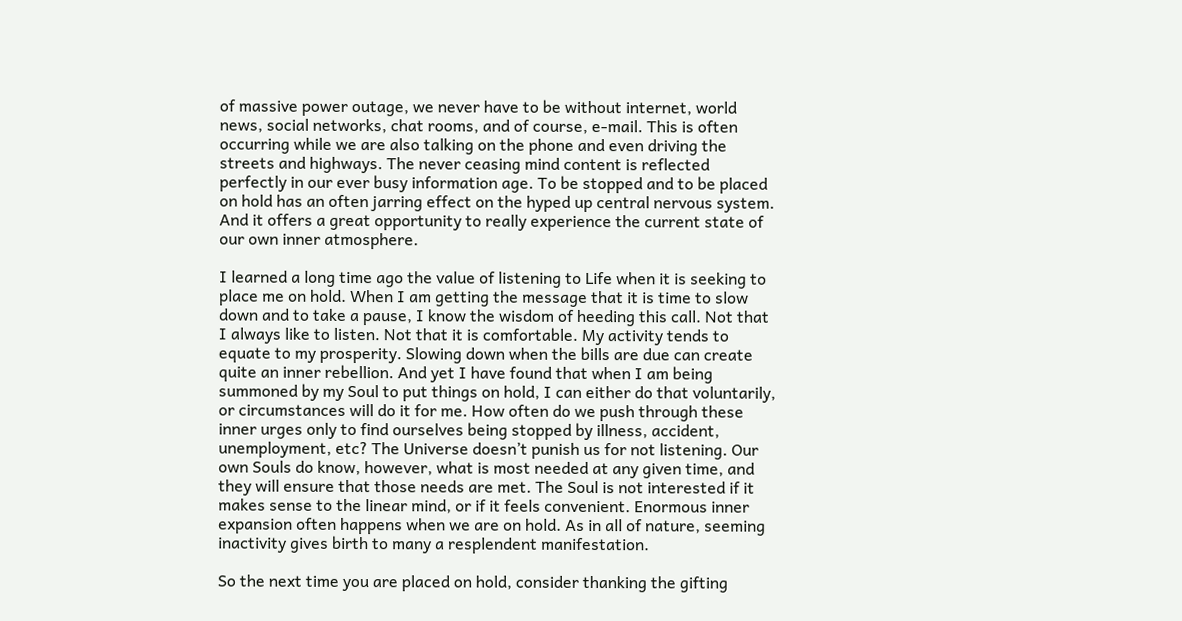of massive power outage, we never have to be without internet, world news, social networks, chat rooms, and of course, e-mail. This is often occurring while we are also talking on the phone and even driving the streets and highways. The never ceasing mind content is reflected perfectly in our ever busy information age. To be stopped and to be placed on hold has an often jarring effect on the hyped up central nervous system. And it offers a great opportunity to really experience the current state of our own inner atmosphere.

I learned a long time ago the value of listening to Life when it is seeking to place me on hold. When I am getting the message that it is time to slow down and to take a pause, I know the wisdom of heeding this call. Not that I always like to listen. Not that it is comfortable. My activity tends to equate to my prosperity. Slowing down when the bills are due can create quite an inner rebellion. And yet I have found that when I am being summoned by my Soul to put things on hold, I can either do that voluntarily, or circumstances will do it for me. How often do we push through these inner urges only to find ourselves being stopped by illness, accident, unemployment, etc? The Universe doesn’t punish us for not listening. Our own Souls do know, however, what is most needed at any given time, and they will ensure that those needs are met. The Soul is not interested if it makes sense to the linear mind, or if it feels convenient. Enormous inner expansion often happens when we are on hold. As in all of nature, seeming inactivity gives birth to many a resplendent manifestation.

So the next time you are placed on hold, consider thanking the gifting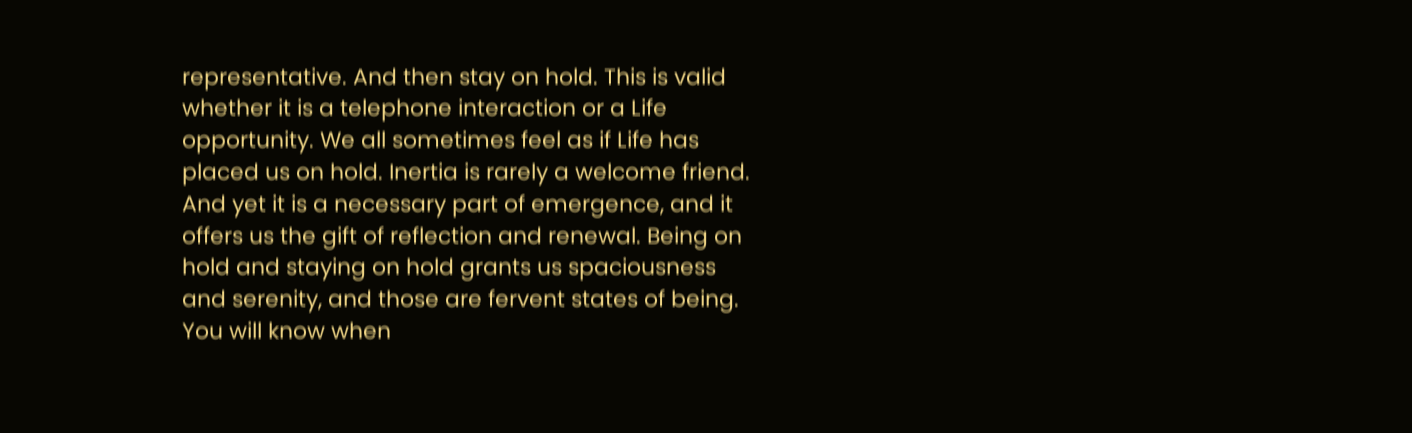representative. And then stay on hold. This is valid whether it is a telephone interaction or a Life opportunity. We all sometimes feel as if Life has placed us on hold. Inertia is rarely a welcome friend. And yet it is a necessary part of emergence, and it offers us the gift of reflection and renewal. Being on hold and staying on hold grants us spaciousness and serenity, and those are fervent states of being. You will know when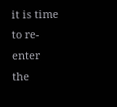it is time to re-enter the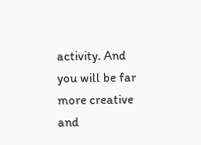activity. And you will be far more creative and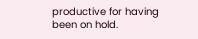productive for having been on hold.